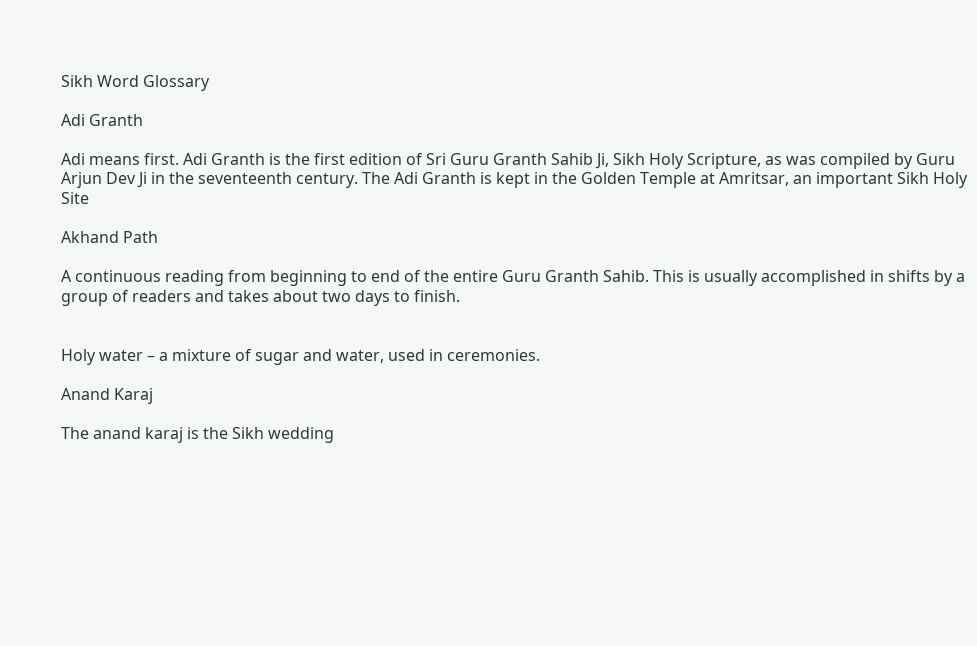Sikh Word Glossary

Adi Granth

Adi means first. Adi Granth is the first edition of Sri Guru Granth Sahib Ji, Sikh Holy Scripture, as was compiled by Guru Arjun Dev Ji in the seventeenth century. The Adi Granth is kept in the Golden Temple at Amritsar, an important Sikh Holy Site

Akhand Path

A continuous reading from beginning to end of the entire Guru Granth Sahib. This is usually accomplished in shifts by a group of readers and takes about two days to finish.


Holy water – a mixture of sugar and water, used in ceremonies.

Anand Karaj

The anand karaj is the Sikh wedding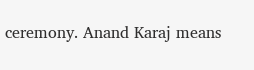ceremony. Anand Karaj means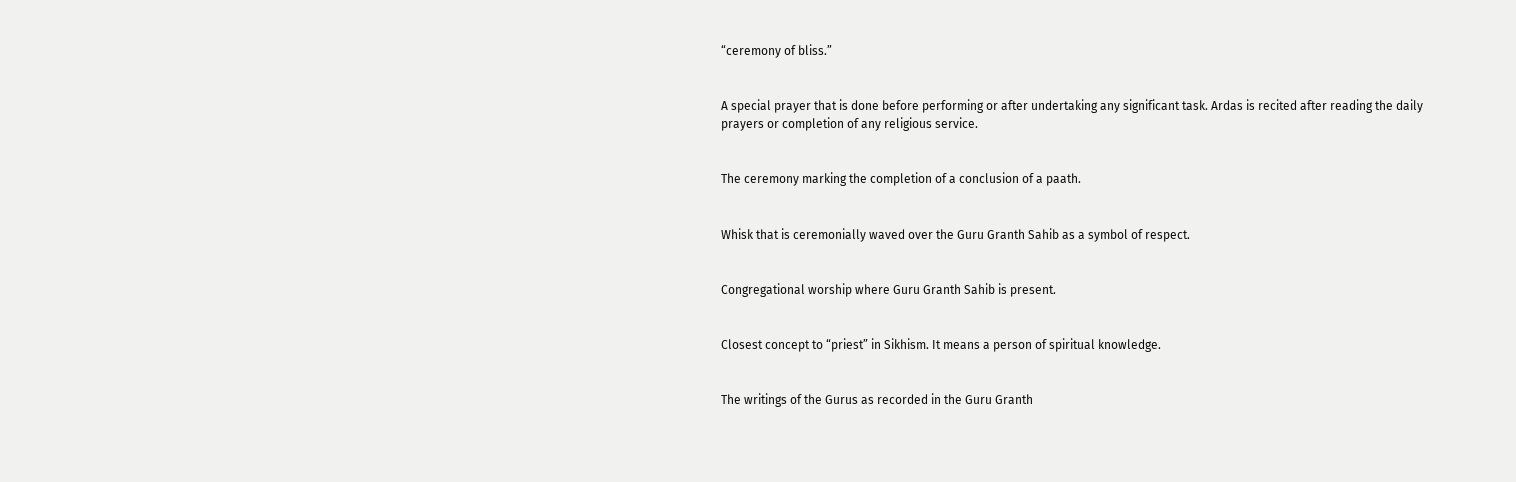“ceremony of bliss.”


A special prayer that is done before performing or after undertaking any significant task. Ardas is recited after reading the daily prayers or completion of any religious service.


The ceremony marking the completion of a conclusion of a paath.


Whisk that is ceremonially waved over the Guru Granth Sahib as a symbol of respect.


Congregational worship where Guru Granth Sahib is present.


Closest concept to “priest” in Sikhism. It means a person of spiritual knowledge.


The writings of the Gurus as recorded in the Guru Granth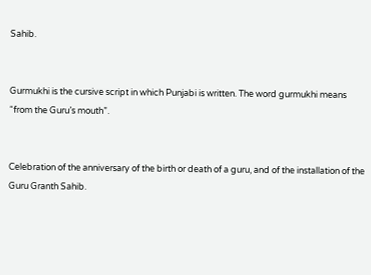Sahib.


Gurmukhi is the cursive script in which Punjabi is written. The word gurmukhi means “from the Guru’s mouth”.


Celebration of the anniversary of the birth or death of a guru, and of the installation of the Guru Granth Sahib.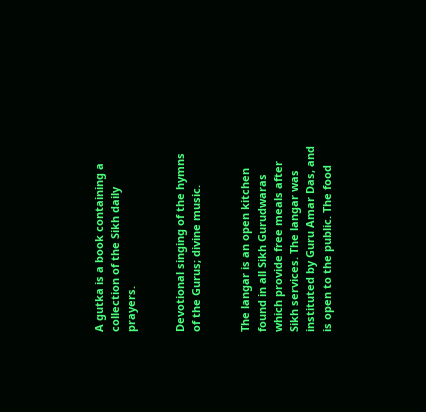A gutka is a book containing a collection of the Sikh daily prayers.


Devotional singing of the hymns of the Gurus; divine music.


The langar is an open kitchen found in all Sikh Gurudwaras which provide free meals after Sikh services. The langar was instituted by Guru Amar Das, and is open to the public. The food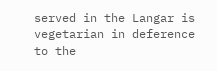served in the Langar is vegetarian in deference to the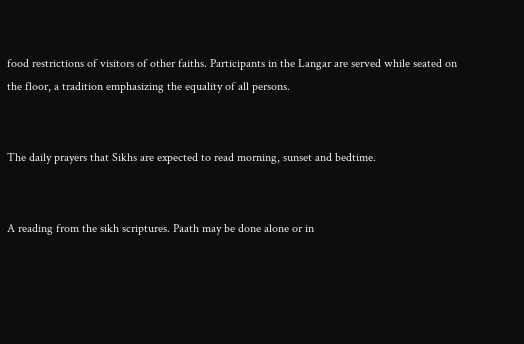food restrictions of visitors of other faiths. Participants in the Langar are served while seated on the floor, a tradition emphasizing the equality of all persons.


The daily prayers that Sikhs are expected to read morning, sunset and bedtime.


A reading from the sikh scriptures. Paath may be done alone or in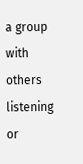a group with others listening or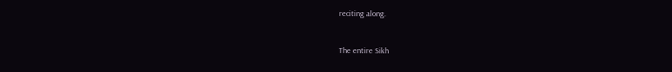reciting along.


The entire Sikh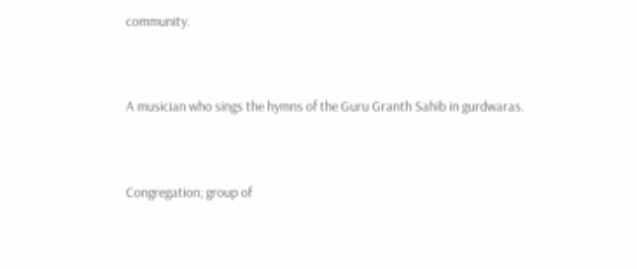community.


A musician who sings the hymns of the Guru Granth Sahib in gurdwaras.


Congregation; group of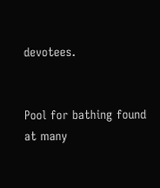devotees.


Pool for bathing found at many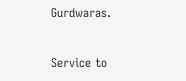Gurdwaras.


Service to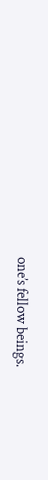one’s fellow beings.